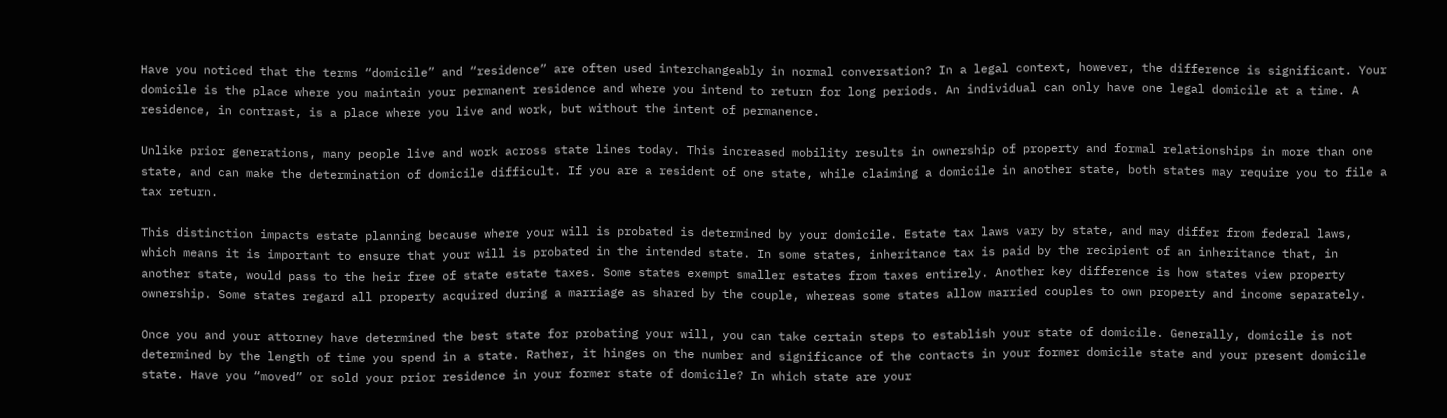Have you noticed that the terms “domicile” and “residence” are often used interchangeably in normal conversation? In a legal context, however, the difference is significant. Your domicile is the place where you maintain your permanent residence and where you intend to return for long periods. An individual can only have one legal domicile at a time. A residence, in contrast, is a place where you live and work, but without the intent of permanence.

Unlike prior generations, many people live and work across state lines today. This increased mobility results in ownership of property and formal relationships in more than one state, and can make the determination of domicile difficult. If you are a resident of one state, while claiming a domicile in another state, both states may require you to file a tax return.

This distinction impacts estate planning because where your will is probated is determined by your domicile. Estate tax laws vary by state, and may differ from federal laws, which means it is important to ensure that your will is probated in the intended state. In some states, inheritance tax is paid by the recipient of an inheritance that, in another state, would pass to the heir free of state estate taxes. Some states exempt smaller estates from taxes entirely. Another key difference is how states view property ownership. Some states regard all property acquired during a marriage as shared by the couple, whereas some states allow married couples to own property and income separately.

Once you and your attorney have determined the best state for probating your will, you can take certain steps to establish your state of domicile. Generally, domicile is not determined by the length of time you spend in a state. Rather, it hinges on the number and significance of the contacts in your former domicile state and your present domicile state. Have you “moved” or sold your prior residence in your former state of domicile? In which state are your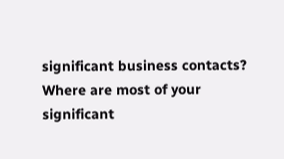significant business contacts? Where are most of your significant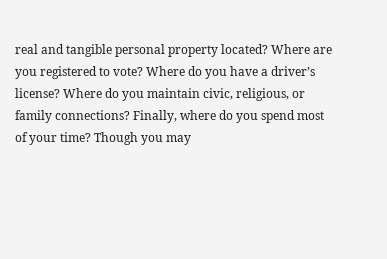real and tangible personal property located? Where are you registered to vote? Where do you have a driver’s license? Where do you maintain civic, religious, or family connections? Finally, where do you spend most of your time? Though you may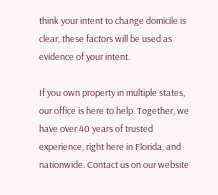think your intent to change domicile is clear, these factors will be used as evidence of your intent.

If you own property in multiple states, our office is here to help. Together, we have over 40 years of trusted experience, right here in Florida, and nationwide. Contact us on our website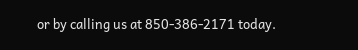or by calling us at 850-386-2171 today.